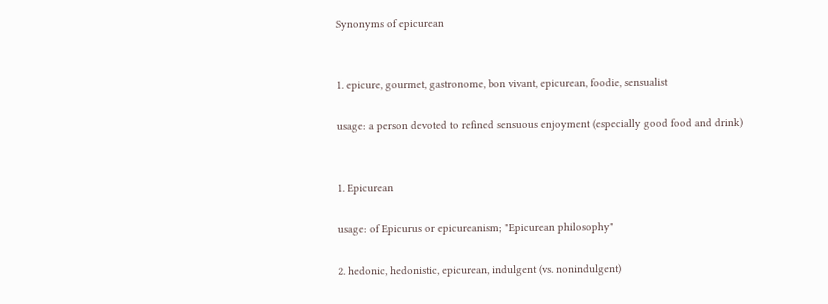Synonyms of epicurean


1. epicure, gourmet, gastronome, bon vivant, epicurean, foodie, sensualist

usage: a person devoted to refined sensuous enjoyment (especially good food and drink)


1. Epicurean

usage: of Epicurus or epicureanism; "Epicurean philosophy"

2. hedonic, hedonistic, epicurean, indulgent (vs. nonindulgent)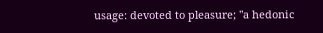usage: devoted to pleasure; "a hedonic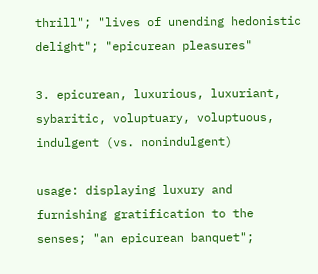thrill"; "lives of unending hedonistic delight"; "epicurean pleasures"

3. epicurean, luxurious, luxuriant, sybaritic, voluptuary, voluptuous, indulgent (vs. nonindulgent)

usage: displaying luxury and furnishing gratification to the senses; "an epicurean banquet";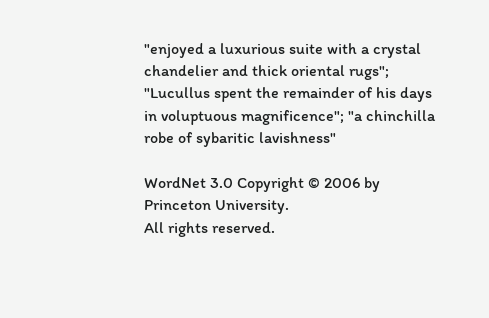"enjoyed a luxurious suite with a crystal chandelier and thick oriental rugs"; "Lucullus spent the remainder of his days in voluptuous magnificence"; "a chinchilla robe of sybaritic lavishness"

WordNet 3.0 Copyright © 2006 by Princeton University.
All rights reserved.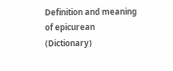Definition and meaning of epicurean (Dictionary)